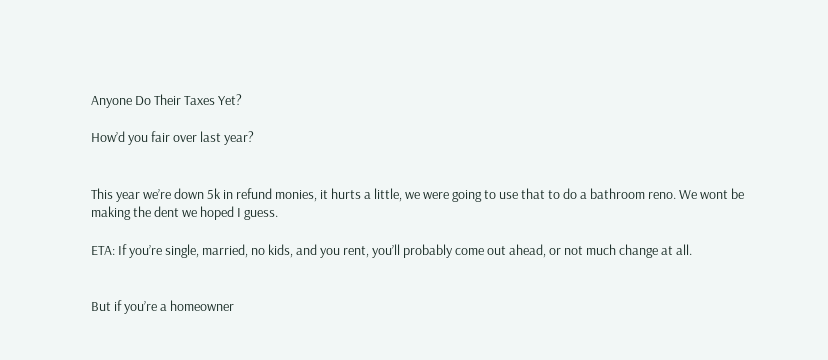Anyone Do Their Taxes Yet?

How’d you fair over last year?


This year we’re down 5k in refund monies, it hurts a little, we were going to use that to do a bathroom reno. We wont be making the dent we hoped I guess.

ETA: If you’re single, married, no kids, and you rent, you’ll probably come out ahead, or not much change at all.


But if you’re a homeowner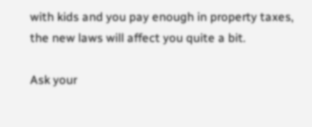with kids and you pay enough in property taxes, the new laws will affect you quite a bit.

Ask your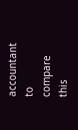accountant to compare this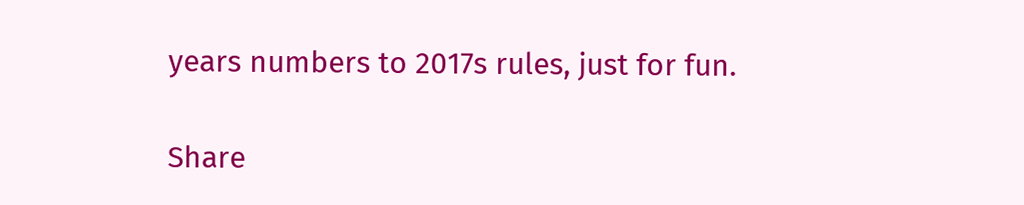years numbers to 2017s rules, just for fun.

Share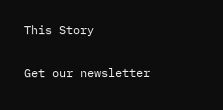This Story

Get our newsletter